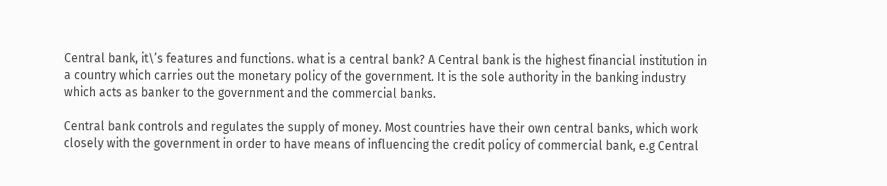Central bank, it\’s features and functions. what is a central bank? A Central bank is the highest financial institution in a country which carries out the monetary policy of the government. It is the sole authority in the banking industry which acts as banker to the government and the commercial banks.

Central bank controls and regulates the supply of money. Most countries have their own central banks, which work closely with the government in order to have means of influencing the credit policy of commercial bank, e.g Central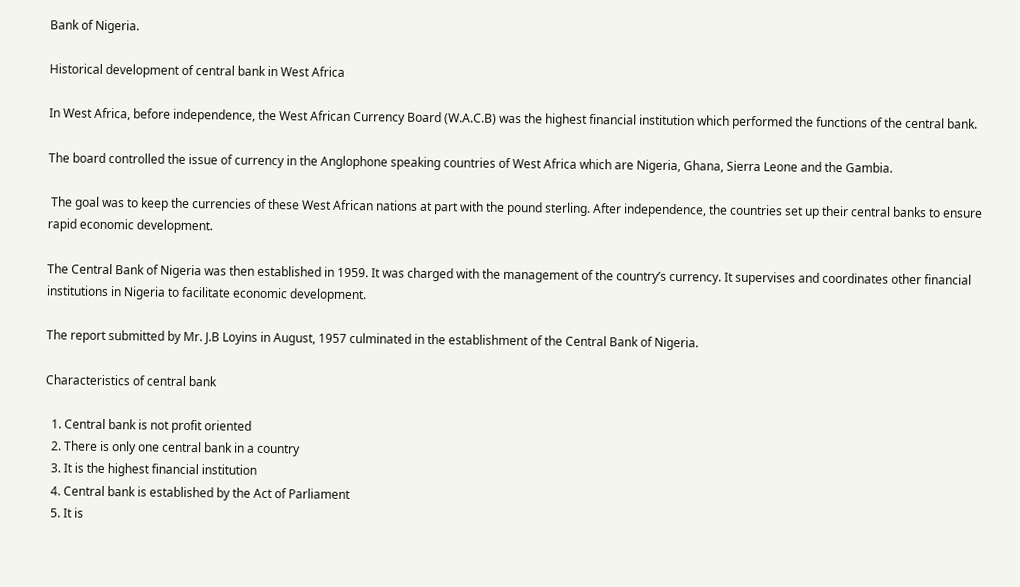Bank of Nigeria.

Historical development of central bank in West Africa

In West Africa, before independence, the West African Currency Board (W.A.C.B) was the highest financial institution which performed the functions of the central bank.

The board controlled the issue of currency in the Anglophone speaking countries of West Africa which are Nigeria, Ghana, Sierra Leone and the Gambia.

 The goal was to keep the currencies of these West African nations at part with the pound sterling. After independence, the countries set up their central banks to ensure rapid economic development.

The Central Bank of Nigeria was then established in 1959. It was charged with the management of the country’s currency. It supervises and coordinates other financial institutions in Nigeria to facilitate economic development.

The report submitted by Mr. J.B Loyins in August, 1957 culminated in the establishment of the Central Bank of Nigeria.

Characteristics of central bank

  1. Central bank is not profit oriented
  2. There is only one central bank in a country
  3. It is the highest financial institution
  4. Central bank is established by the Act of Parliament
  5. It is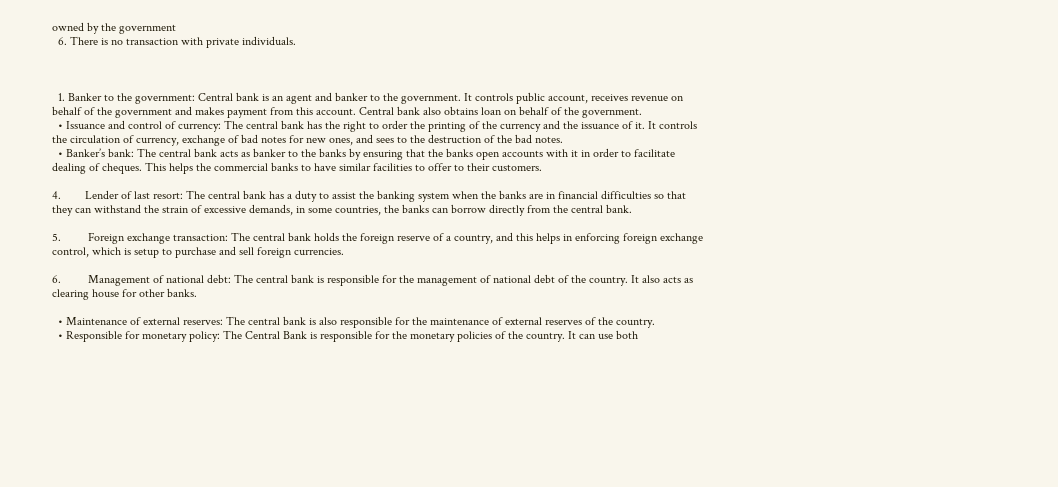owned by the government
  6. There is no transaction with private individuals.



  1. Banker to the government: Central bank is an agent and banker to the government. It controls public account, receives revenue on behalf of the government and makes payment from this account. Central bank also obtains loan on behalf of the government.
  • Issuance and control of currency: The central bank has the right to order the printing of the currency and the issuance of it. It controls the circulation of currency, exchange of bad notes for new ones, and sees to the destruction of the bad notes.
  • Banker’s bank: The central bank acts as banker to the banks by ensuring that the banks open accounts with it in order to facilitate dealing of cheques. This helps the commercial banks to have similar facilities to offer to their customers.

4.        Lender of last resort: The central bank has a duty to assist the banking system when the banks are in financial difficulties so that they can withstand the strain of excessive demands, in some countries, the banks can borrow directly from the central bank.

5.         Foreign exchange transaction: The central bank holds the foreign reserve of a country, and this helps in enforcing foreign exchange control, which is setup to purchase and sell foreign currencies.

6.         Management of national debt: The central bank is responsible for the management of national debt of the country. It also acts as clearing house for other banks.

  • Maintenance of external reserves: The central bank is also responsible for the maintenance of external reserves of the country.
  • Responsible for monetary policy: The Central Bank is responsible for the monetary policies of the country. It can use both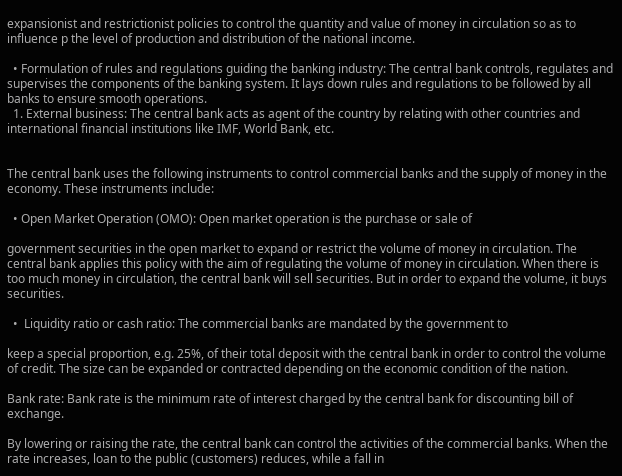expansionist and restrictionist policies to control the quantity and value of money in circulation so as to influence p the level of production and distribution of the national income.

  • Formulation of rules and regulations guiding the banking industry: The central bank controls, regulates and supervises the components of the banking system. It lays down rules and regulations to be followed by all banks to ensure smooth operations.
  1. External business: The central bank acts as agent of the country by relating with other countries and international financial institutions like IMF, World Bank, etc.


The central bank uses the following instruments to control commercial banks and the supply of money in the economy. These instruments include:

  • Open Market Operation (OMO): Open market operation is the purchase or sale of

government securities in the open market to expand or restrict the volume of money in circulation. The central bank applies this policy with the aim of regulating the volume of money in circulation. When there is too much money in circulation, the central bank will sell securities. But in order to expand the volume, it buys securities.

  •  Liquidity ratio or cash ratio: The commercial banks are mandated by the government to

keep a special proportion, e.g. 25%, of their total deposit with the central bank in order to control the volume of credit. The size can be expanded or contracted depending on the economic condition of the nation.

Bank rate: Bank rate is the minimum rate of interest charged by the central bank for discounting bill of exchange.

By lowering or raising the rate, the central bank can control the activities of the commercial banks. When the rate increases, loan to the public (customers) reduces, while a fall in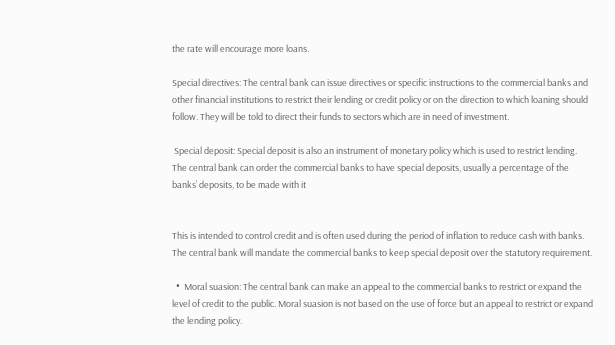the rate will encourage more loans.

Special directives: The central bank can issue directives or specific instructions to the commercial banks and other financial institutions to restrict their lending or credit policy or on the direction to which loaning should follow. They will be told to direct their funds to sectors which are in need of investment.

 Special deposit: Special deposit is also an instrument of monetary policy which is used to restrict lending. The central bank can order the commercial banks to have special deposits, usually a percentage of the banks’ deposits, to be made with it


This is intended to control credit and is often used during the period of inflation to reduce cash with banks. The central bank will mandate the commercial banks to keep special deposit over the statutory requirement.

  •  Moral suasion: The central bank can make an appeal to the commercial banks to restrict or expand the level of credit to the public. Moral suasion is not based on the use of force but an appeal to restrict or expand the lending policy.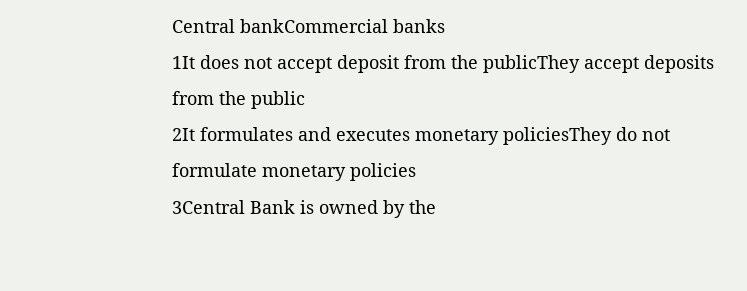Central bankCommercial banks
1It does not accept deposit from the publicThey accept deposits from the public
2It formulates and executes monetary policiesThey do not formulate monetary policies
3Central Bank is owned by the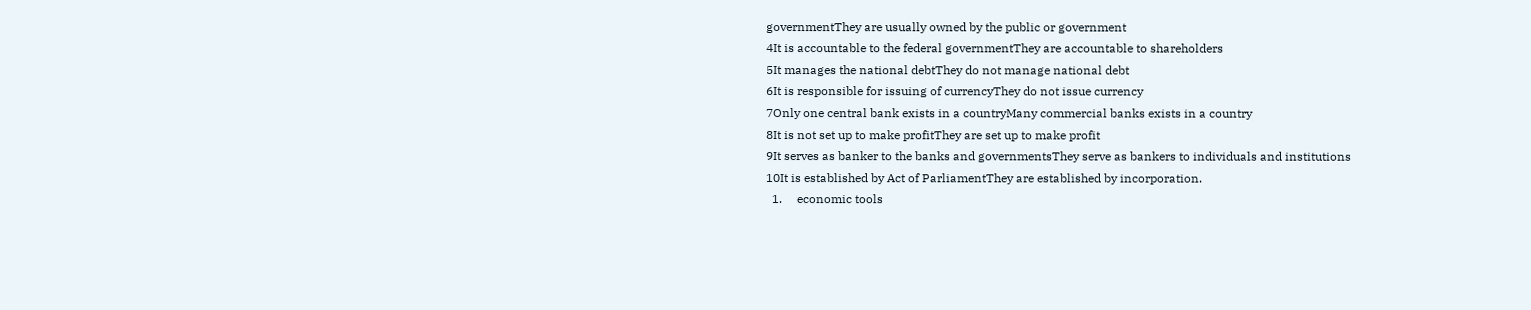governmentThey are usually owned by the public or government
4It is accountable to the federal governmentThey are accountable to shareholders
5It manages the national debtThey do not manage national debt
6It is responsible for issuing of currencyThey do not issue currency
7Only one central bank exists in a countryMany commercial banks exists in a country
8It is not set up to make profitThey are set up to make profit
9It serves as banker to the banks and governmentsThey serve as bankers to individuals and institutions
10It is established by Act of ParliamentThey are established by incorporation.
  1.     economic tools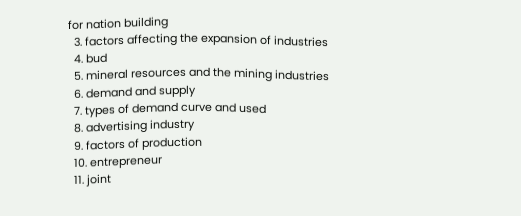for nation building
  3. factors affecting the expansion of industries
  4. bud
  5. mineral resources and the mining industries
  6. demand and supply
  7. types of demand curve and used
  8. advertising industry
  9. factors of production
  10. entrepreneur
  11. joint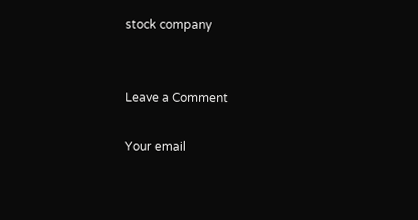stock company


Leave a Comment

Your email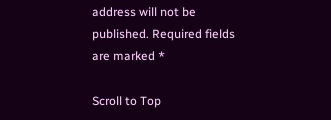address will not be published. Required fields are marked *

Scroll to Top